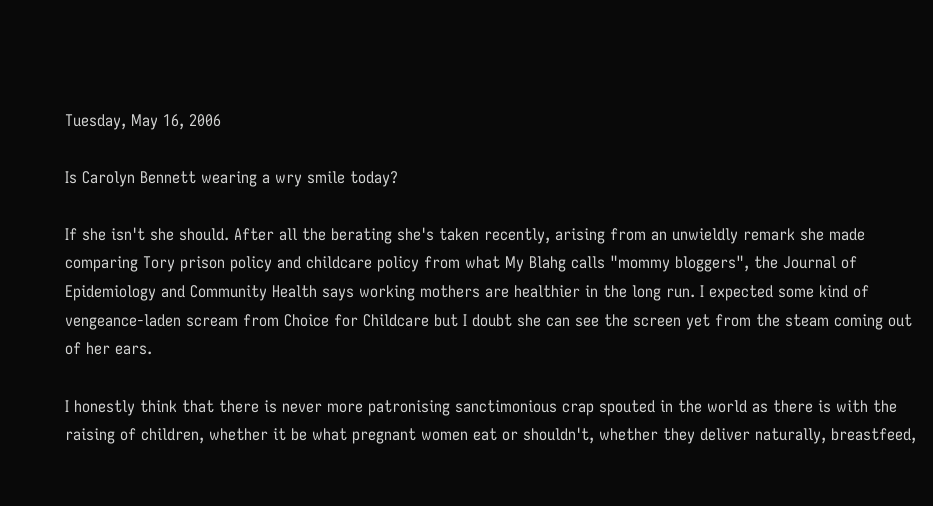Tuesday, May 16, 2006

Is Carolyn Bennett wearing a wry smile today?

If she isn't she should. After all the berating she's taken recently, arising from an unwieldly remark she made comparing Tory prison policy and childcare policy from what My Blahg calls "mommy bloggers", the Journal of Epidemiology and Community Health says working mothers are healthier in the long run. I expected some kind of vengeance-laden scream from Choice for Childcare but I doubt she can see the screen yet from the steam coming out of her ears.

I honestly think that there is never more patronising sanctimonious crap spouted in the world as there is with the raising of children, whether it be what pregnant women eat or shouldn't, whether they deliver naturally, breastfeed,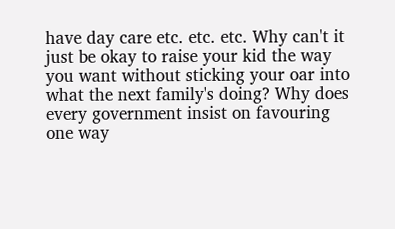have day care etc. etc. etc. Why can't it just be okay to raise your kid the way you want without sticking your oar into what the next family's doing? Why does every government insist on favouring one way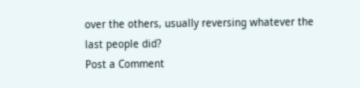over the others, usually reversing whatever the last people did?
Post a Comment